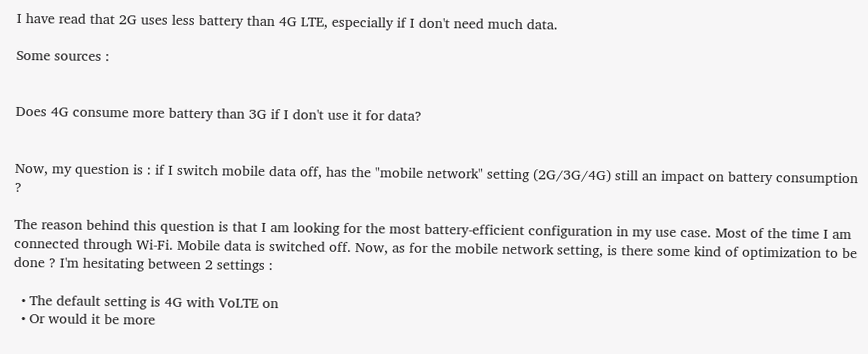I have read that 2G uses less battery than 4G LTE, especially if I don't need much data.

Some sources :


Does 4G consume more battery than 3G if I don't use it for data?


Now, my question is : if I switch mobile data off, has the "mobile network" setting (2G/3G/4G) still an impact on battery consumption ?

The reason behind this question is that I am looking for the most battery-efficient configuration in my use case. Most of the time I am connected through Wi-Fi. Mobile data is switched off. Now, as for the mobile network setting, is there some kind of optimization to be done ? I'm hesitating between 2 settings :

  • The default setting is 4G with VoLTE on
  • Or would it be more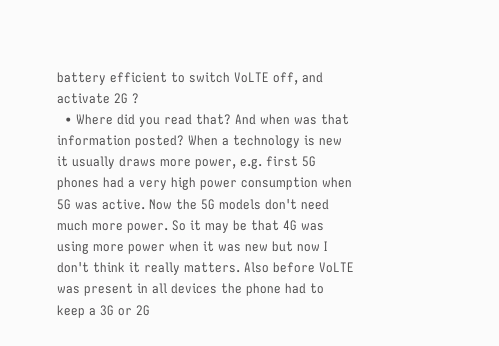battery efficient to switch VoLTE off, and activate 2G ?
  • Where did you read that? And when was that information posted? When a technology is new it usually draws more power, e.g. first 5G phones had a very high power consumption when 5G was active. Now the 5G models don't need much more power. So it may be that 4G was using more power when it was new but now I don't think it really matters. Also before VoLTE was present in all devices the phone had to keep a 3G or 2G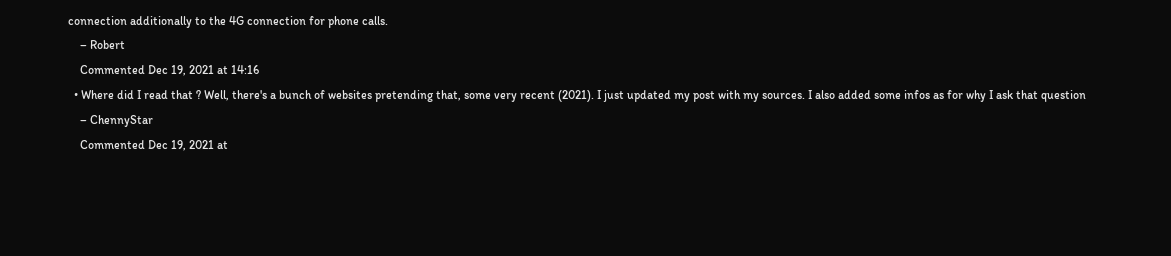connection additionally to the 4G connection for phone calls.
    – Robert
    Commented Dec 19, 2021 at 14:16
  • Where did I read that ? Well, there's a bunch of websites pretending that, some very recent (2021). I just updated my post with my sources. I also added some infos as for why I ask that question
    – ChennyStar
    Commented Dec 19, 2021 at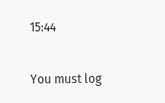15:44


You must log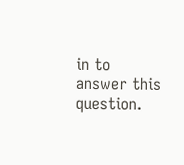in to answer this question.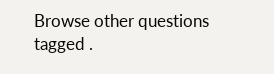Browse other questions tagged .